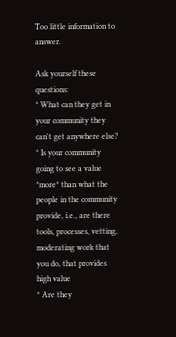Too little information to answer.

Ask yourself these questions:
* What can they get in your community they can't get anywhere else?
* Is your community going to see a value *more* than what the people in the community provide, i.e., are there tools, processes, vetting, moderating work that you do, that provides high value
* Are they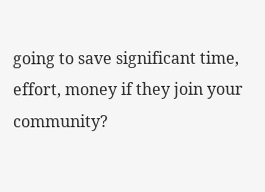going to save significant time, effort, money if they join your community?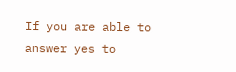If you are able to answer yes to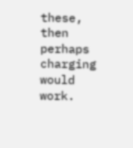these, then perhaps charging would work.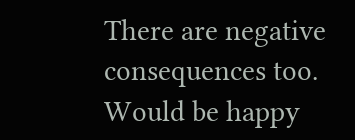There are negative consequences too. Would be happy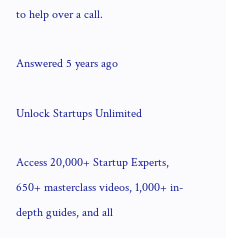to help over a call.

Answered 5 years ago

Unlock Startups Unlimited

Access 20,000+ Startup Experts, 650+ masterclass videos, 1,000+ in-depth guides, and all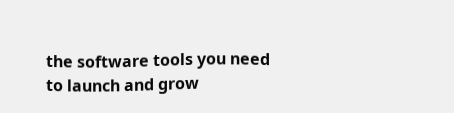the software tools you need to launch and grow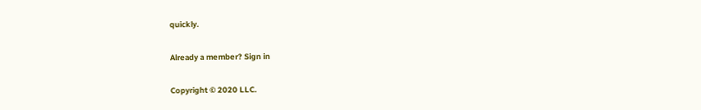quickly.

Already a member? Sign in

Copyright © 2020 LLC.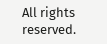All rights reserved.